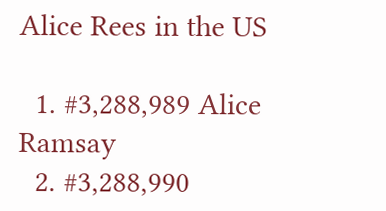Alice Rees in the US

  1. #3,288,989 Alice Ramsay
  2. #3,288,990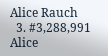Alice Rauch
  3. #3,288,991 Alice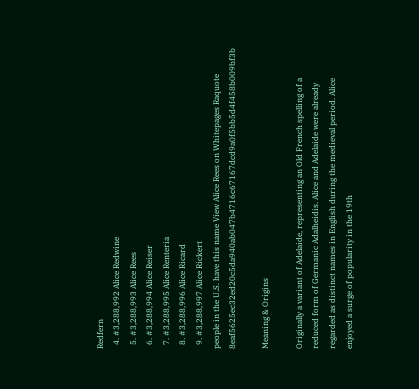Redfern
  4. #3,288,992 Alice Redwine
  5. #3,288,993 Alice Rees
  6. #3,288,994 Alice Reiser
  7. #3,288,995 Alice Renteria
  8. #3,288,996 Alice Ricard
  9. #3,288,997 Alice Rickert
people in the U.S. have this name View Alice Rees on Whitepages Raquote 8eaf5625ec32ed20c5da940ab047b4716c67167dcd9a0f5bb5d4f458b009bf3b

Meaning & Origins

Originally a variant of Adelaide, representing an Old French spelling of a reduced form of Germanic Adalheidis. Alice and Adelaide were already regarded as distinct names in English during the medieval period. Alice enjoyed a surge of popularity in the 19th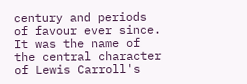century and periods of favour ever since. It was the name of the central character of Lewis Carroll's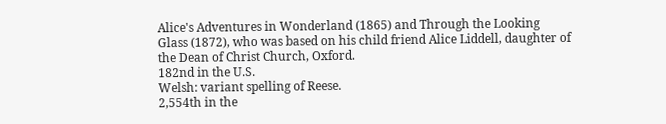Alice's Adventures in Wonderland (1865) and Through the Looking Glass (1872), who was based on his child friend Alice Liddell, daughter of the Dean of Christ Church, Oxford.
182nd in the U.S.
Welsh: variant spelling of Reese.
2,554th in the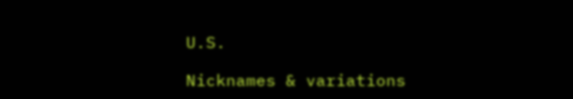U.S.

Nicknames & variations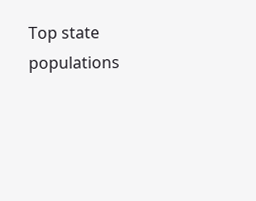Top state populations